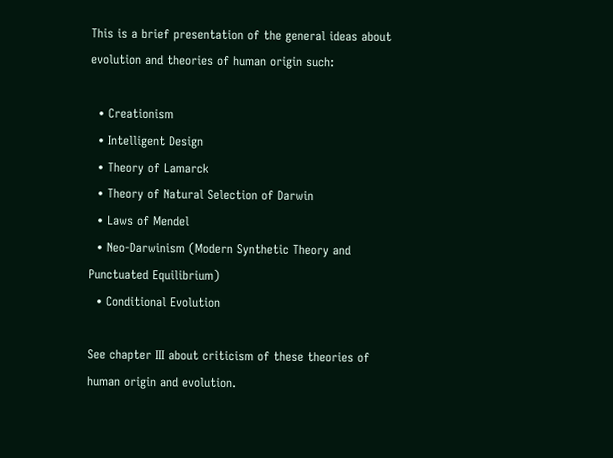This is a brief presentation of the general ideas about evolution and theories of human origin such:

  • Creationism
  • Intelligent Design
  • Theory of Lamarck
  • Theory of Natural Selection of Darwin
  • Laws of Mendel
  • Neo-Darwinism (Modern Synthetic Theory and Punctuated Equilibrium)
  • Conditional Evolution

See chapter III about criticism of these theories of human origin and evolution.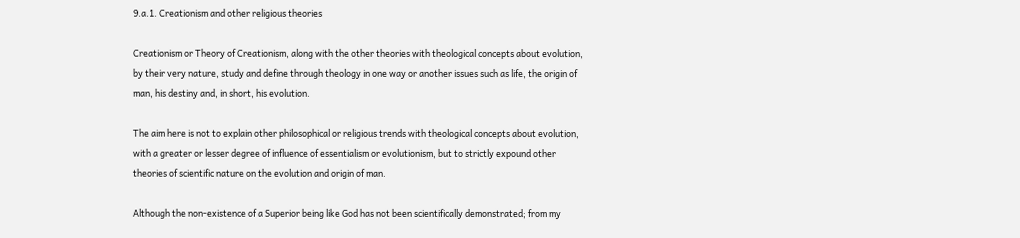9.a.1. Creationism and other religious theories

Creationism or Theory of Creationism, along with the other theories with theological concepts about evolution, by their very nature, study and define through theology in one way or another issues such as life, the origin of man, his destiny and, in short, his evolution.

The aim here is not to explain other philosophical or religious trends with theological concepts about evolution, with a greater or lesser degree of influence of essentialism or evolutionism, but to strictly expound other theories of scientific nature on the evolution and origin of man.

Although the non-existence of a Superior being like God has not been scientifically demonstrated; from my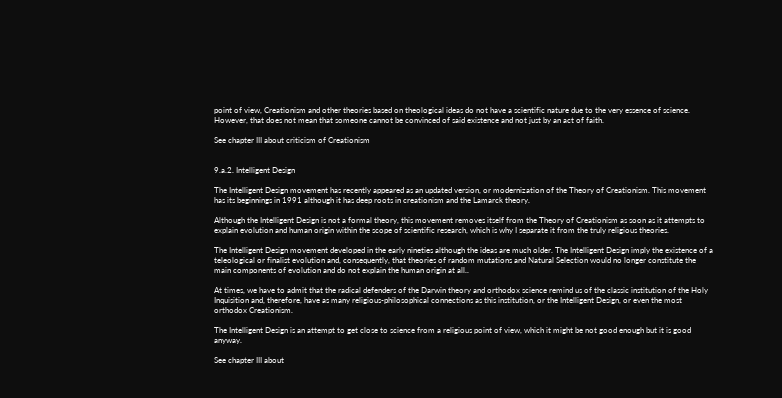point of view, Creationism and other theories based on theological ideas do not have a scientific nature due to the very essence of science. However, that does not mean that someone cannot be convinced of said existence and not just by an act of faith.

See chapter III about criticism of Creationism


9.a.2. Intelligent Design

The Intelligent Design movement has recently appeared as an updated version, or modernization of the Theory of Creationism. This movement has its beginnings in 1991 although it has deep roots in creationism and the Lamarck theory.

Although the Intelligent Design is not a formal theory, this movement removes itself from the Theory of Creationism as soon as it attempts to explain evolution and human origin within the scope of scientific research, which is why I separate it from the truly religious theories.

The Intelligent Design movement developed in the early nineties although the ideas are much older. The Intelligent Design imply the existence of a teleological or finalist evolution and, consequently, that theories of random mutations and Natural Selection would no longer constitute the main components of evolution and do not explain the human origin at all..

At times, we have to admit that the radical defenders of the Darwin theory and orthodox science remind us of the classic institution of the Holy Inquisition and, therefore, have as many religious-philosophical connections as this institution, or the Intelligent Design, or even the most orthodox Creationism.

The Intelligent Design is an attempt to get close to science from a religious point of view, which it might be not good enough but it is good anyway.

See chapter III about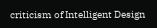criticism of Intelligent Design